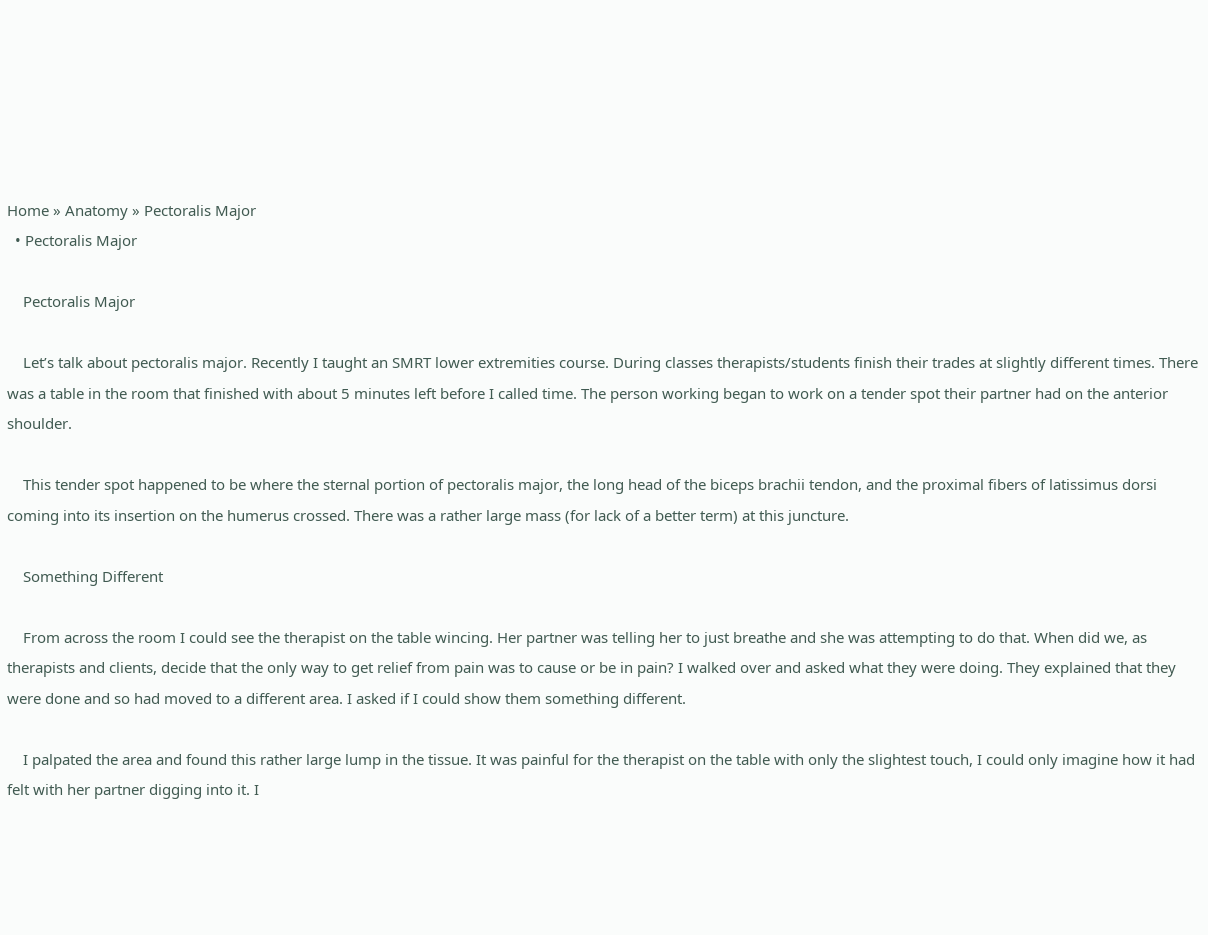Home » Anatomy » Pectoralis Major
  • Pectoralis Major

    Pectoralis Major

    Let’s talk about pectoralis major. Recently I taught an SMRT lower extremities course. During classes therapists/students finish their trades at slightly different times. There was a table in the room that finished with about 5 minutes left before I called time. The person working began to work on a tender spot their partner had on the anterior shoulder.

    This tender spot happened to be where the sternal portion of pectoralis major, the long head of the biceps brachii tendon, and the proximal fibers of latissimus dorsi coming into its insertion on the humerus crossed. There was a rather large mass (for lack of a better term) at this juncture.

    Something Different

    From across the room I could see the therapist on the table wincing. Her partner was telling her to just breathe and she was attempting to do that. When did we, as therapists and clients, decide that the only way to get relief from pain was to cause or be in pain? I walked over and asked what they were doing. They explained that they were done and so had moved to a different area. I asked if I could show them something different.

    I palpated the area and found this rather large lump in the tissue. It was painful for the therapist on the table with only the slightest touch, I could only imagine how it had felt with her partner digging into it. I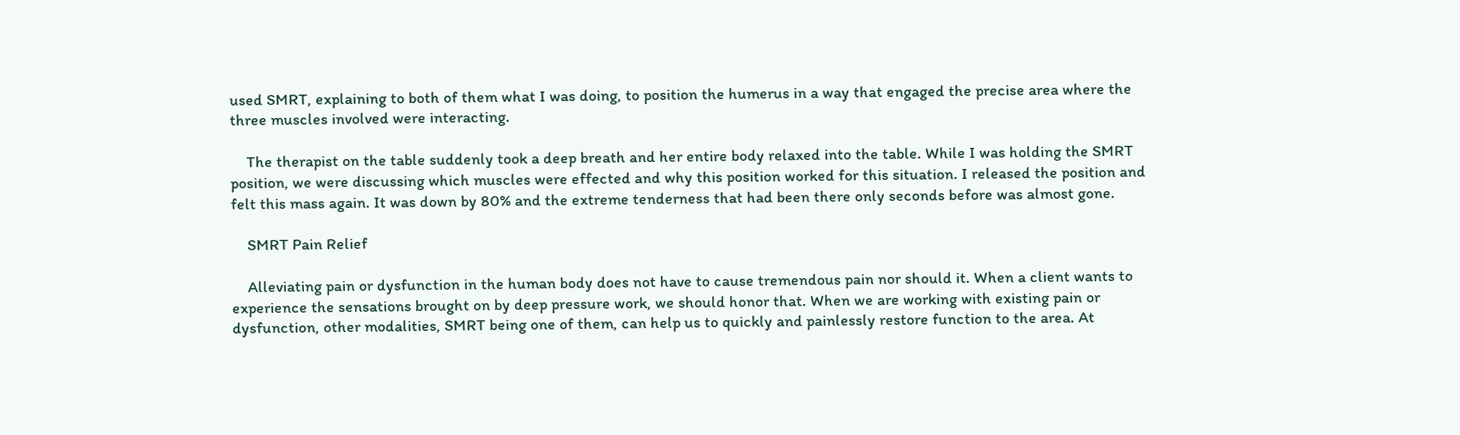used SMRT, explaining to both of them what I was doing, to position the humerus in a way that engaged the precise area where the three muscles involved were interacting.

    The therapist on the table suddenly took a deep breath and her entire body relaxed into the table. While I was holding the SMRT position, we were discussing which muscles were effected and why this position worked for this situation. I released the position and felt this mass again. It was down by 80% and the extreme tenderness that had been there only seconds before was almost gone.

    SMRT Pain Relief

    Alleviating pain or dysfunction in the human body does not have to cause tremendous pain nor should it. When a client wants to experience the sensations brought on by deep pressure work, we should honor that. When we are working with existing pain or dysfunction, other modalities, SMRT being one of them, can help us to quickly and painlessly restore function to the area. At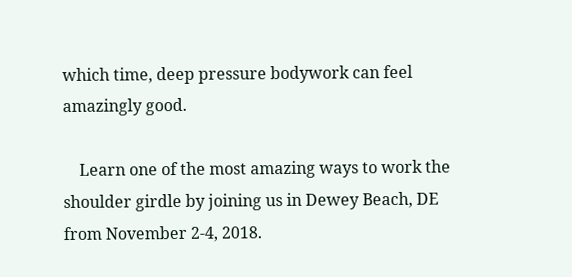which time, deep pressure bodywork can feel amazingly good.

    Learn one of the most amazing ways to work the shoulder girdle by joining us in Dewey Beach, DE from November 2-4, 2018.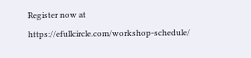Register now at https://efullcircle.com/workshop-schedule/